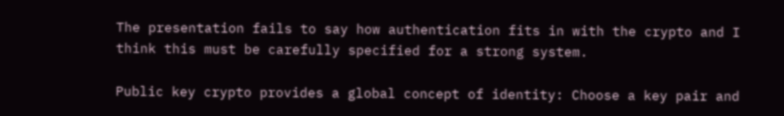The presentation fails to say how authentication fits in with the crypto and I think this must be carefully specified for a strong system.

Public key crypto provides a global concept of identity: Choose a key pair and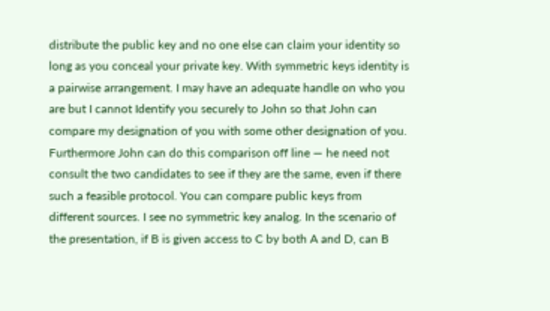distribute the public key and no one else can claim your identity so long as you conceal your private key. With symmetric keys identity is a pairwise arrangement. I may have an adequate handle on who you are but I cannot Identify you securely to John so that John can compare my designation of you with some other designation of you. Furthermore John can do this comparison off line — he need not consult the two candidates to see if they are the same, even if there such a feasible protocol. You can compare public keys from different sources. I see no symmetric key analog. In the scenario of the presentation, if B is given access to C by both A and D, can B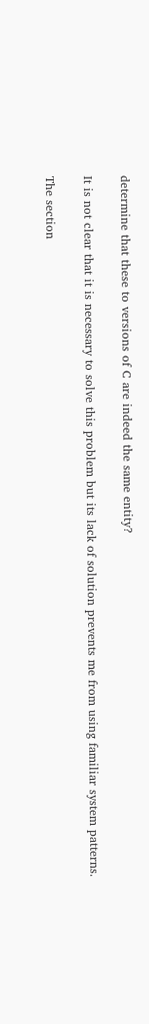determine that these to versions of C are indeed the same entity?

It is not clear that it is necessary to solve this problem but its lack of solution prevents me from using familiar system patterns.

The section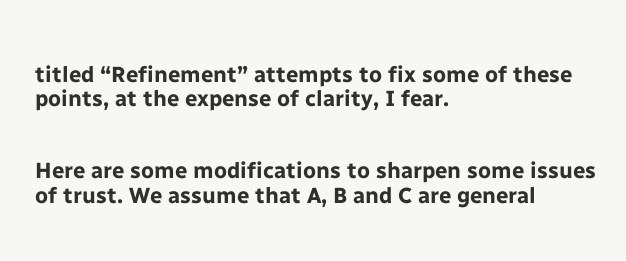titled “Refinement” attempts to fix some of these points, at the expense of clarity, I fear.


Here are some modifications to sharpen some issues of trust. We assume that A, B and C are general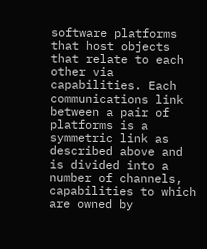software platforms that host objects that relate to each other via capabilities. Each communications link between a pair of platforms is a symmetric link as described above and is divided into a number of channels, capabilities to which are owned by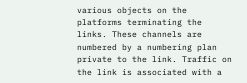various objects on the platforms terminating the links. These channels are numbered by a numbering plan private to the link. Traffic on the link is associated with a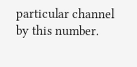particular channel by this number.